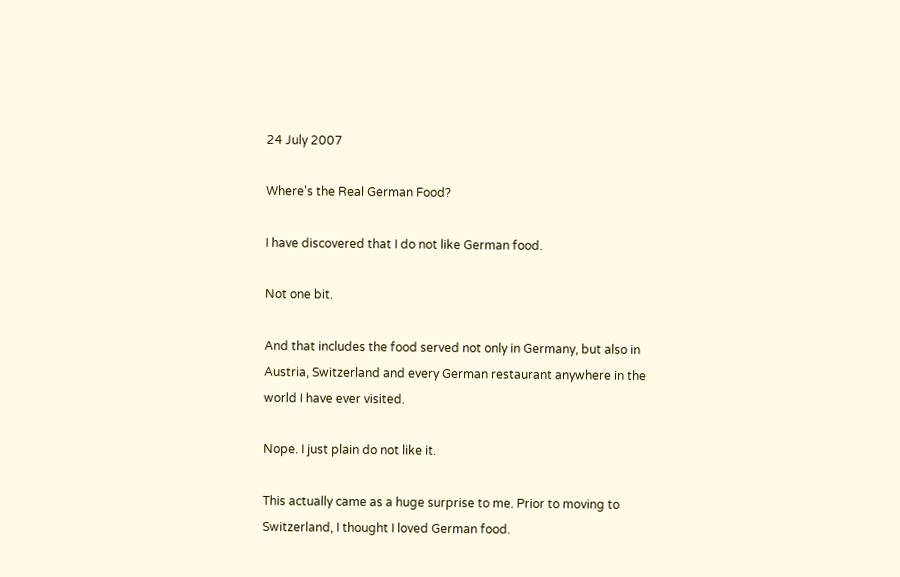24 July 2007

Where's the Real German Food?

I have discovered that I do not like German food.

Not one bit.

And that includes the food served not only in Germany, but also in Austria, Switzerland and every German restaurant anywhere in the world I have ever visited.

Nope. I just plain do not like it.

This actually came as a huge surprise to me. Prior to moving to Switzerland, I thought I loved German food.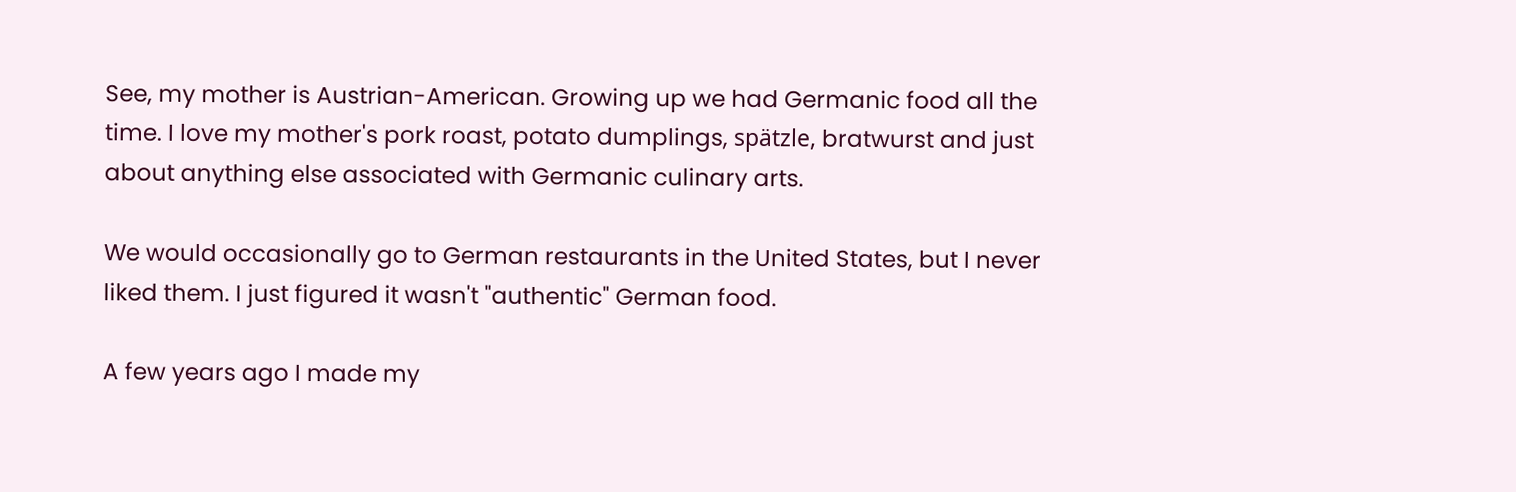See, my mother is Austrian-American. Growing up we had Germanic food all the time. I love my mother's pork roast, potato dumplings, spätzle, bratwurst and just about anything else associated with Germanic culinary arts.

We would occasionally go to German restaurants in the United States, but I never liked them. I just figured it wasn't "authentic" German food.

A few years ago I made my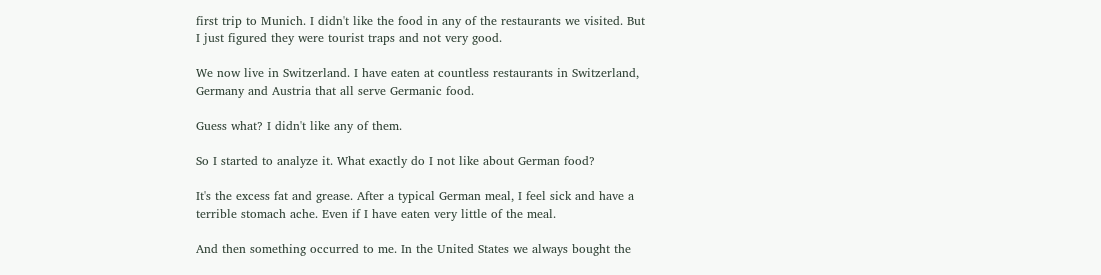first trip to Munich. I didn't like the food in any of the restaurants we visited. But I just figured they were tourist traps and not very good.

We now live in Switzerland. I have eaten at countless restaurants in Switzerland, Germany and Austria that all serve Germanic food.

Guess what? I didn't like any of them.

So I started to analyze it. What exactly do I not like about German food?

It's the excess fat and grease. After a typical German meal, I feel sick and have a terrible stomach ache. Even if I have eaten very little of the meal.

And then something occurred to me. In the United States we always bought the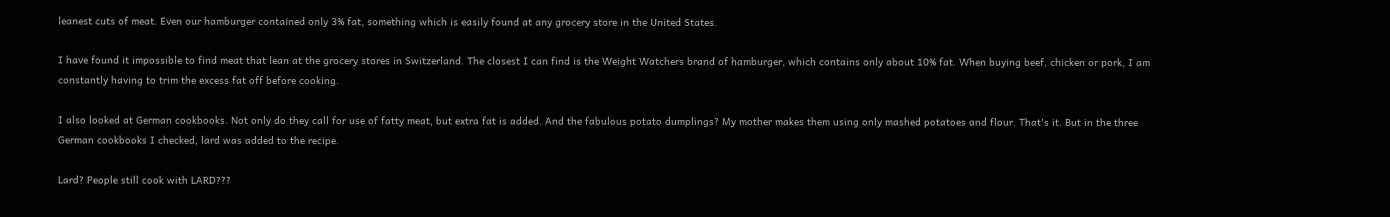leanest cuts of meat. Even our hamburger contained only 3% fat, something which is easily found at any grocery store in the United States.

I have found it impossible to find meat that lean at the grocery stores in Switzerland. The closest I can find is the Weight Watchers brand of hamburger, which contains only about 10% fat. When buying beef, chicken or pork, I am constantly having to trim the excess fat off before cooking.

I also looked at German cookbooks. Not only do they call for use of fatty meat, but extra fat is added. And the fabulous potato dumplings? My mother makes them using only mashed potatoes and flour. That's it. But in the three German cookbooks I checked, lard was added to the recipe.

Lard? People still cook with LARD???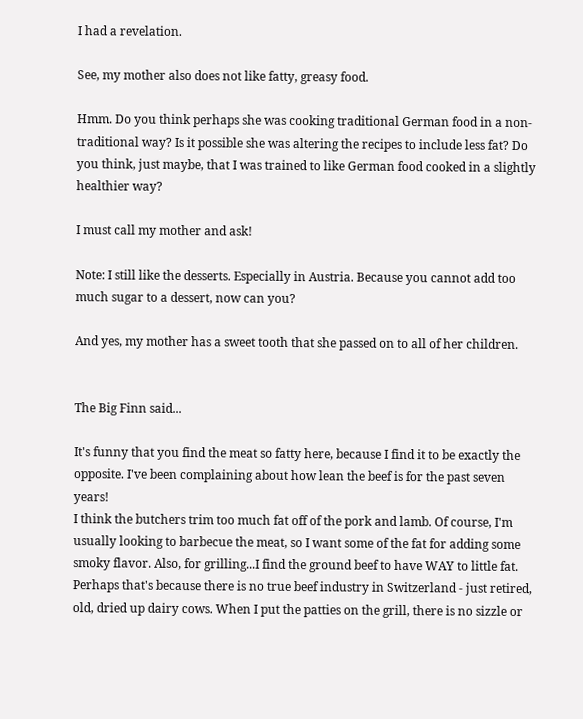I had a revelation.

See, my mother also does not like fatty, greasy food.

Hmm. Do you think perhaps she was cooking traditional German food in a non-traditional way? Is it possible she was altering the recipes to include less fat? Do you think, just maybe, that I was trained to like German food cooked in a slightly healthier way?

I must call my mother and ask!

Note: I still like the desserts. Especially in Austria. Because you cannot add too much sugar to a dessert, now can you?

And yes, my mother has a sweet tooth that she passed on to all of her children.


The Big Finn said...

It's funny that you find the meat so fatty here, because I find it to be exactly the opposite. I've been complaining about how lean the beef is for the past seven years!
I think the butchers trim too much fat off of the pork and lamb. Of course, I'm usually looking to barbecue the meat, so I want some of the fat for adding some smoky flavor. Also, for grilling...I find the ground beef to have WAY to little fat. Perhaps that's because there is no true beef industry in Switzerland - just retired, old, dried up dairy cows. When I put the patties on the grill, there is no sizzle or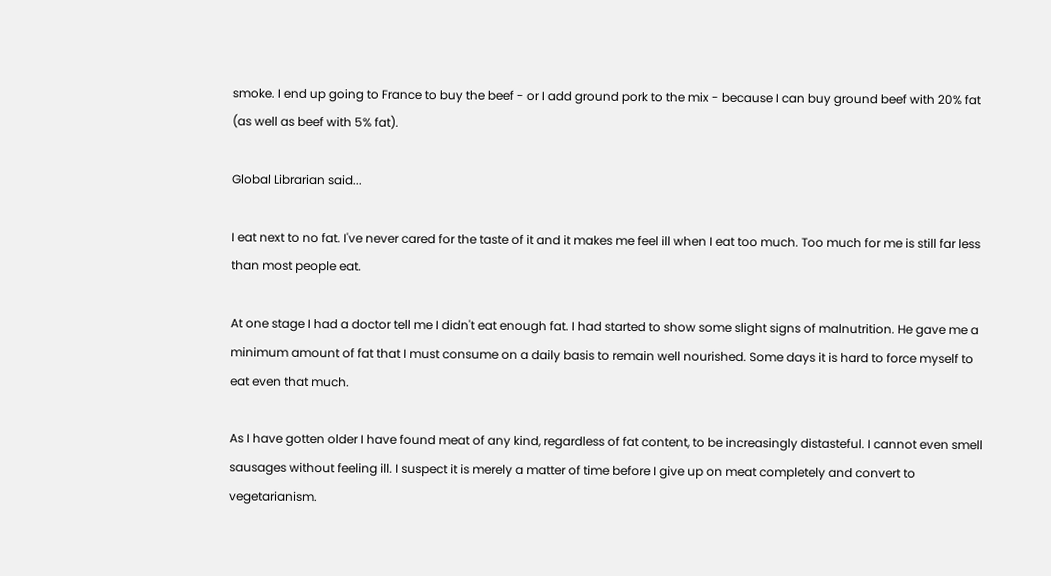smoke. I end up going to France to buy the beef - or I add ground pork to the mix - because I can buy ground beef with 20% fat (as well as beef with 5% fat).

Global Librarian said...

I eat next to no fat. I've never cared for the taste of it and it makes me feel ill when I eat too much. Too much for me is still far less than most people eat.

At one stage I had a doctor tell me I didn't eat enough fat. I had started to show some slight signs of malnutrition. He gave me a minimum amount of fat that I must consume on a daily basis to remain well nourished. Some days it is hard to force myself to eat even that much.

As I have gotten older I have found meat of any kind, regardless of fat content, to be increasingly distasteful. I cannot even smell sausages without feeling ill. I suspect it is merely a matter of time before I give up on meat completely and convert to vegetarianism.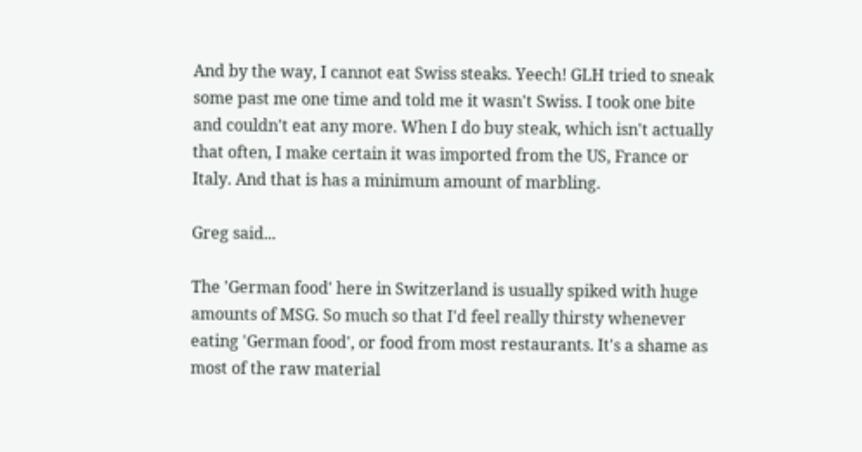And by the way, I cannot eat Swiss steaks. Yeech! GLH tried to sneak some past me one time and told me it wasn't Swiss. I took one bite and couldn't eat any more. When I do buy steak, which isn't actually that often, I make certain it was imported from the US, France or Italy. And that is has a minimum amount of marbling.

Greg said...

The 'German food' here in Switzerland is usually spiked with huge amounts of MSG. So much so that I'd feel really thirsty whenever eating 'German food', or food from most restaurants. It's a shame as most of the raw material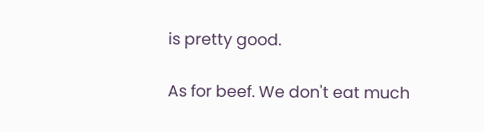is pretty good.

As for beef. We don't eat much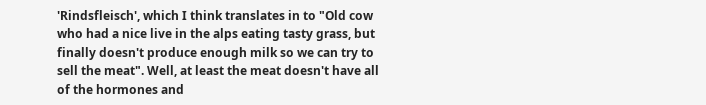'Rindsfleisch', which I think translates in to "Old cow who had a nice live in the alps eating tasty grass, but finally doesn't produce enough milk so we can try to sell the meat". Well, at least the meat doesn't have all of the hormones and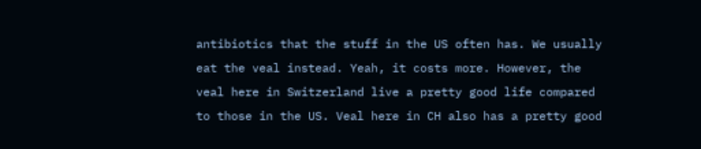antibiotics that the stuff in the US often has. We usually eat the veal instead. Yeah, it costs more. However, the veal here in Switzerland live a pretty good life compared to those in the US. Veal here in CH also has a pretty good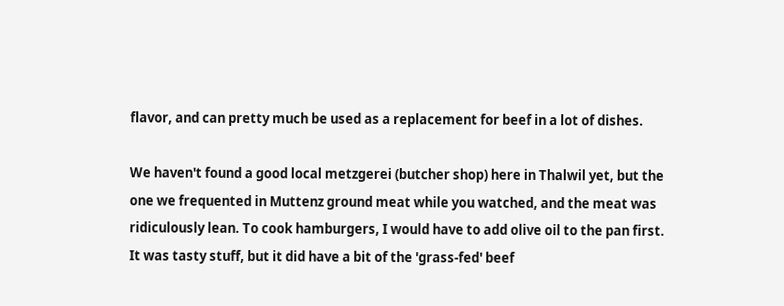flavor, and can pretty much be used as a replacement for beef in a lot of dishes.

We haven't found a good local metzgerei (butcher shop) here in Thalwil yet, but the one we frequented in Muttenz ground meat while you watched, and the meat was ridiculously lean. To cook hamburgers, I would have to add olive oil to the pan first. It was tasty stuff, but it did have a bit of the 'grass-fed' beef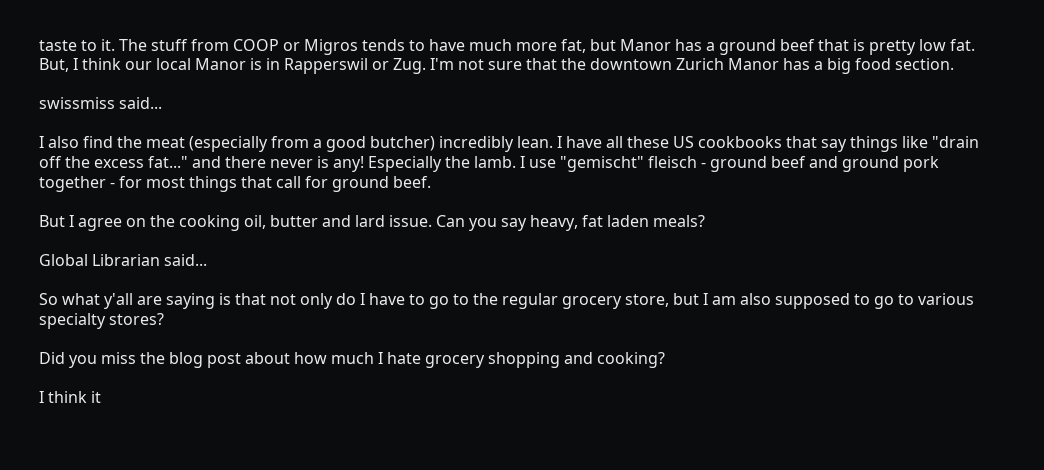taste to it. The stuff from COOP or Migros tends to have much more fat, but Manor has a ground beef that is pretty low fat. But, I think our local Manor is in Rapperswil or Zug. I'm not sure that the downtown Zurich Manor has a big food section.

swissmiss said...

I also find the meat (especially from a good butcher) incredibly lean. I have all these US cookbooks that say things like "drain off the excess fat..." and there never is any! Especially the lamb. I use "gemischt" fleisch - ground beef and ground pork together - for most things that call for ground beef.

But I agree on the cooking oil, butter and lard issue. Can you say heavy, fat laden meals?

Global Librarian said...

So what y'all are saying is that not only do I have to go to the regular grocery store, but I am also supposed to go to various specialty stores?

Did you miss the blog post about how much I hate grocery shopping and cooking?

I think it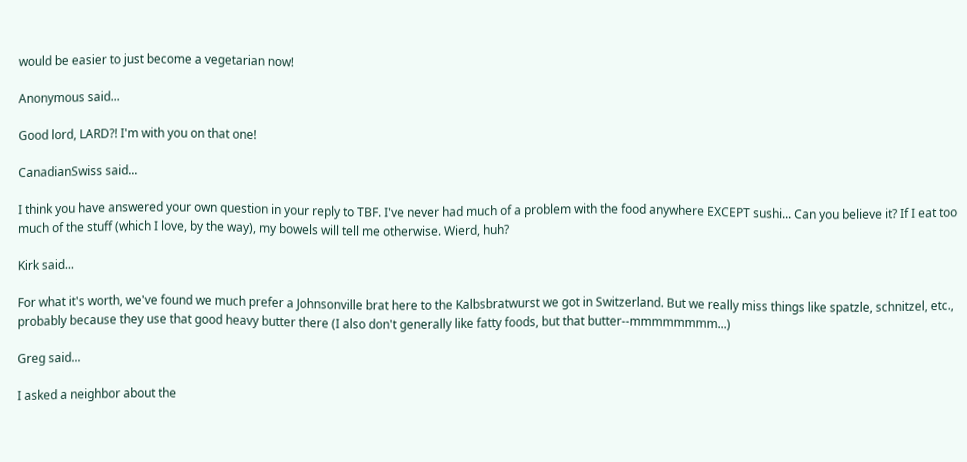would be easier to just become a vegetarian now!

Anonymous said...

Good lord, LARD?! I'm with you on that one!

CanadianSwiss said...

I think you have answered your own question in your reply to TBF. I've never had much of a problem with the food anywhere EXCEPT sushi... Can you believe it? If I eat too much of the stuff (which I love, by the way), my bowels will tell me otherwise. Wierd, huh?

Kirk said...

For what it's worth, we've found we much prefer a Johnsonville brat here to the Kalbsbratwurst we got in Switzerland. But we really miss things like spatzle, schnitzel, etc., probably because they use that good heavy butter there (I also don't generally like fatty foods, but that butter--mmmmmmmm...)

Greg said...

I asked a neighbor about the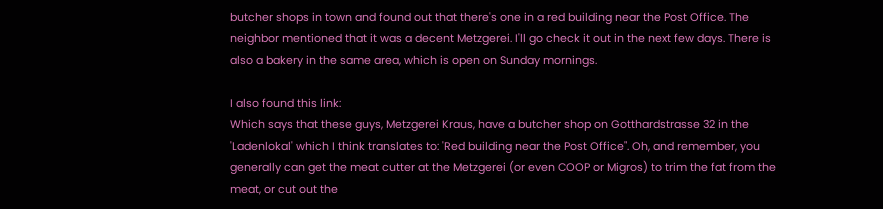butcher shops in town and found out that there's one in a red building near the Post Office. The neighbor mentioned that it was a decent Metzgerei. I'll go check it out in the next few days. There is also a bakery in the same area, which is open on Sunday mornings.

I also found this link:
Which says that these guys, Metzgerei Kraus, have a butcher shop on Gotthardstrasse 32 in the 'Ladenlokal' which I think translates to: 'Red building near the Post Office". Oh, and remember, you generally can get the meat cutter at the Metzgerei (or even COOP or Migros) to trim the fat from the meat, or cut out the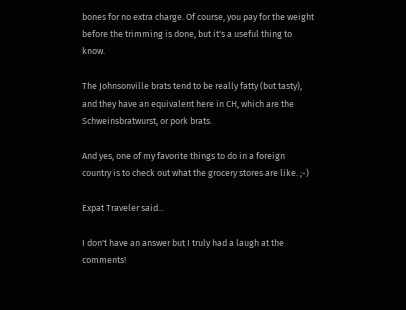bones for no extra charge. Of course, you pay for the weight before the trimming is done, but it's a useful thing to know.

The Johnsonville brats tend to be really fatty (but tasty), and they have an equivalent here in CH, which are the Schweinsbratwurst, or pork brats.

And yes, one of my favorite things to do in a foreign country is to check out what the grocery stores are like. ;-)

Expat Traveler said...

I don't have an answer but I truly had a laugh at the comments!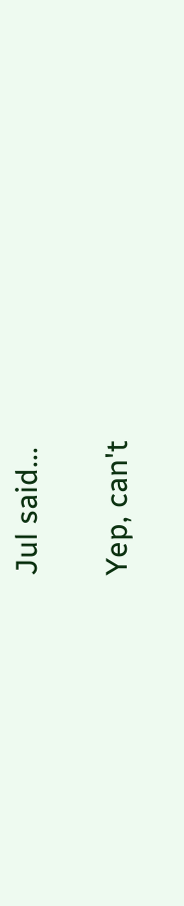Jul said...

Yep, can't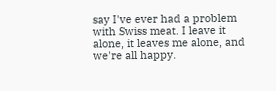say I've ever had a problem with Swiss meat. I leave it alone, it leaves me alone, and we're all happy.